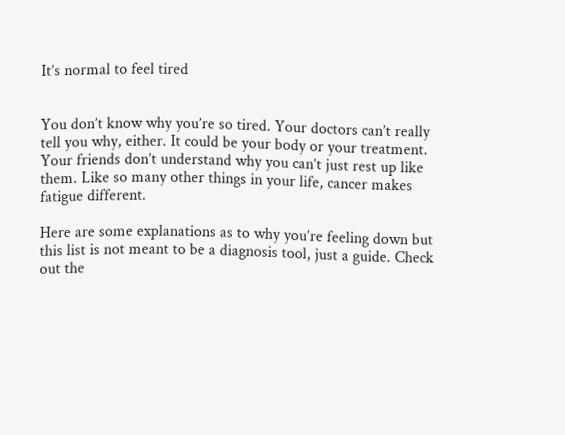It’s normal to feel tired


You don’t know why you’re so tired. Your doctors can’t really tell you why, either. It could be your body or your treatment. Your friends don’t understand why you can’t just rest up like them. Like so many other things in your life, cancer makes fatigue different.

Here are some explanations as to why you’re feeling down but this list is not meant to be a diagnosis tool, just a guide. Check out the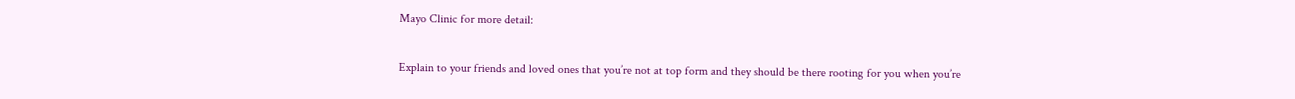Mayo Clinic for more detail:


Explain to your friends and loved ones that you’re not at top form and they should be there rooting for you when you’re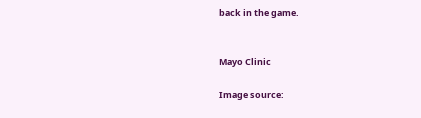back in the game.


Mayo Clinic

Image source: